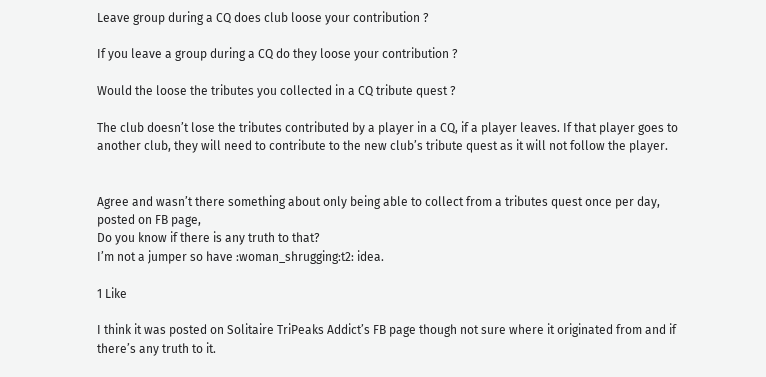Leave group during a CQ does club loose your contribution ?

If you leave a group during a CQ do they loose your contribution ?

Would the loose the tributes you collected in a CQ tribute quest ?

The club doesn’t lose the tributes contributed by a player in a CQ, if a player leaves. If that player goes to another club, they will need to contribute to the new club’s tribute quest as it will not follow the player.


Agree and wasn’t there something about only being able to collect from a tributes quest once per day, posted on FB page,
Do you know if there is any truth to that?
I’m not a jumper so have :woman_shrugging:t2: idea.

1 Like

I think it was posted on Solitaire TriPeaks Addict’s FB page though not sure where it originated from and if there’s any truth to it.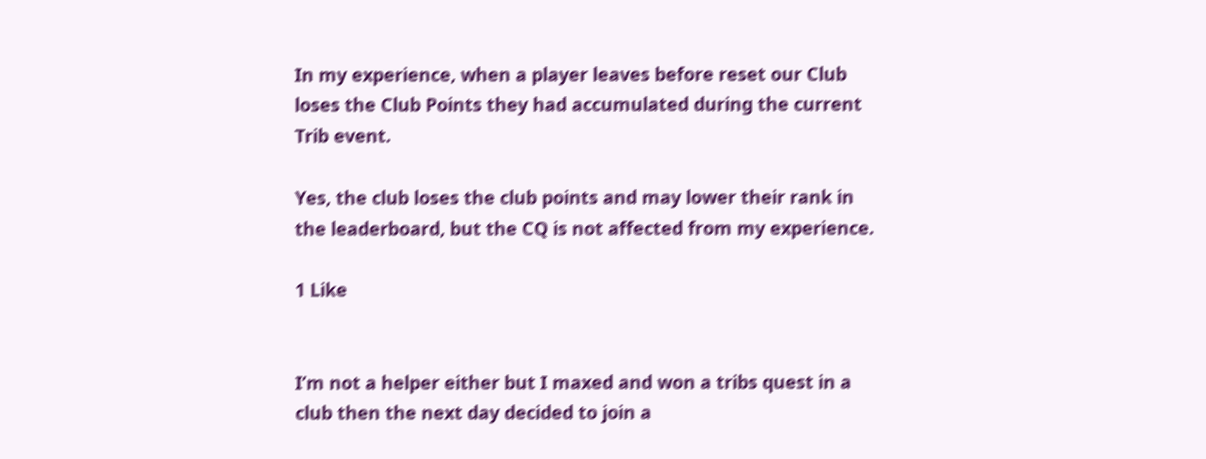In my experience, when a player leaves before reset our Club loses the Club Points they had accumulated during the current Trib event.

Yes, the club loses the club points and may lower their rank in the leaderboard, but the CQ is not affected from my experience.

1 Like


I’m not a helper either but I maxed and won a tribs quest in a club then the next day decided to join a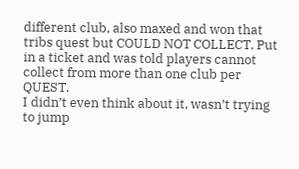different club, also maxed and won that tribs quest but COULD NOT COLLECT. Put in a ticket and was told players cannot collect from more than one club per QUEST.
I didn’t even think about it, wasn’t trying to jump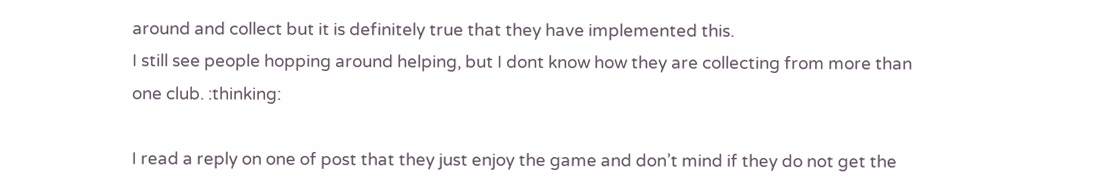around and collect but it is definitely true that they have implemented this.
I still see people hopping around helping, but I dont know how they are collecting from more than one club. :thinking:

I read a reply on one of post that they just enjoy the game and don’t mind if they do not get the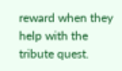reward when they help with the tribute quest.